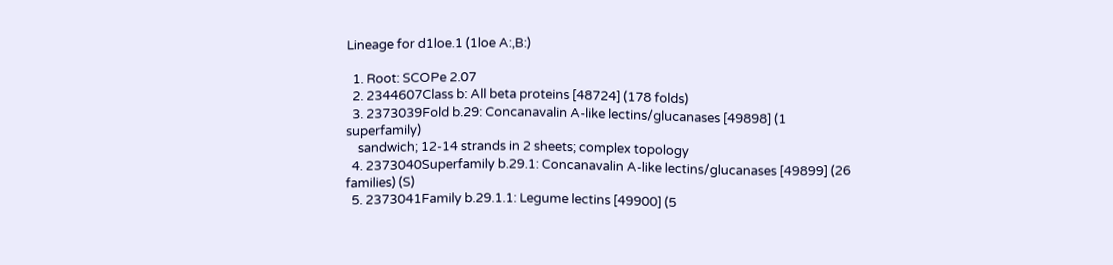Lineage for d1loe.1 (1loe A:,B:)

  1. Root: SCOPe 2.07
  2. 2344607Class b: All beta proteins [48724] (178 folds)
  3. 2373039Fold b.29: Concanavalin A-like lectins/glucanases [49898] (1 superfamily)
    sandwich; 12-14 strands in 2 sheets; complex topology
  4. 2373040Superfamily b.29.1: Concanavalin A-like lectins/glucanases [49899] (26 families) (S)
  5. 2373041Family b.29.1.1: Legume lectins [49900] (5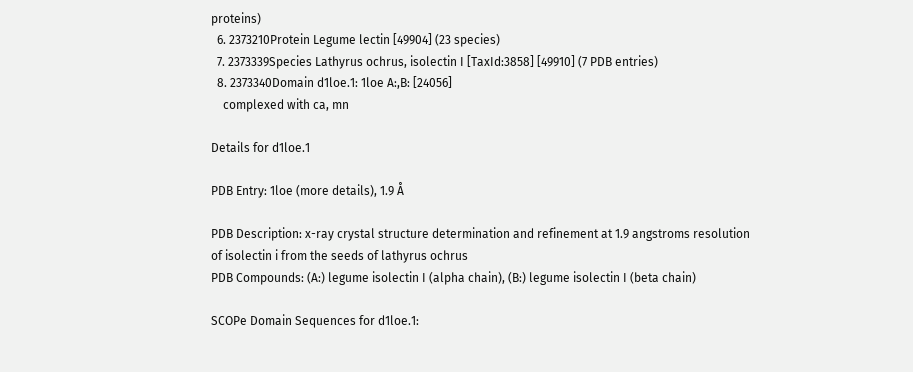proteins)
  6. 2373210Protein Legume lectin [49904] (23 species)
  7. 2373339Species Lathyrus ochrus, isolectin I [TaxId:3858] [49910] (7 PDB entries)
  8. 2373340Domain d1loe.1: 1loe A:,B: [24056]
    complexed with ca, mn

Details for d1loe.1

PDB Entry: 1loe (more details), 1.9 Å

PDB Description: x-ray crystal structure determination and refinement at 1.9 angstroms resolution of isolectin i from the seeds of lathyrus ochrus
PDB Compounds: (A:) legume isolectin I (alpha chain), (B:) legume isolectin I (beta chain)

SCOPe Domain Sequences for d1loe.1: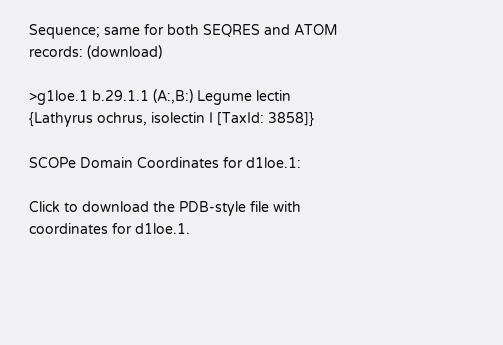Sequence; same for both SEQRES and ATOM records: (download)

>g1loe.1 b.29.1.1 (A:,B:) Legume lectin {Lathyrus ochrus, isolectin I [TaxId: 3858]}

SCOPe Domain Coordinates for d1loe.1:

Click to download the PDB-style file with coordinates for d1loe.1.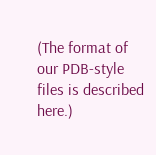(The format of our PDB-style files is described here.)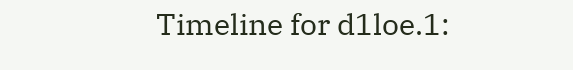Timeline for d1loe.1: